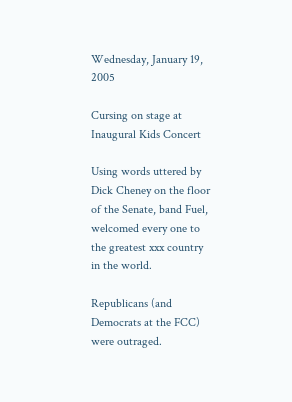Wednesday, January 19, 2005

Cursing on stage at Inaugural Kids Concert

Using words uttered by Dick Cheney on the floor of the Senate, band Fuel, welcomed every one to the greatest xxx country in the world.

Republicans (and Democrats at the FCC) were outraged.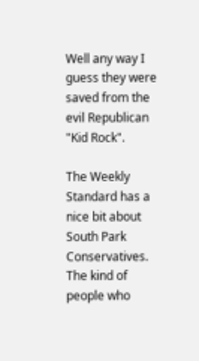Well any way I guess they were saved from the evil Republican "Kid Rock".

The Weekly Standard has a nice bit about South Park Conservatives. The kind of people who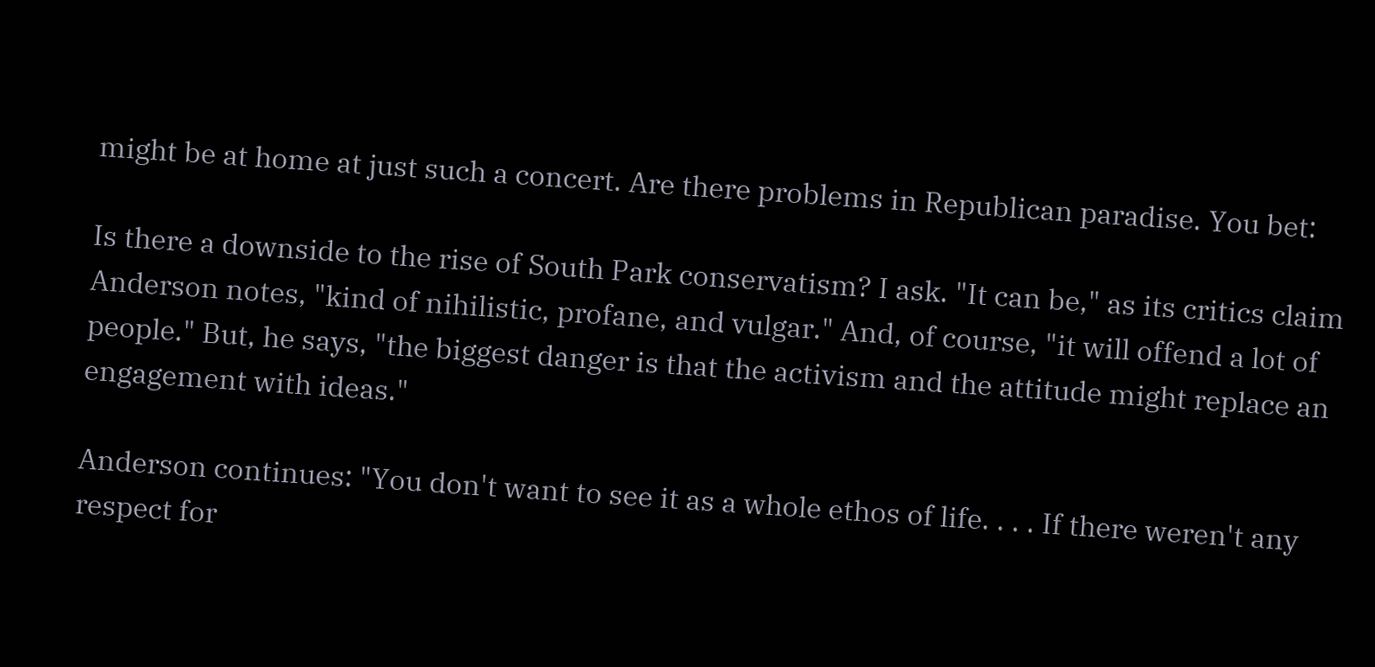might be at home at just such a concert. Are there problems in Republican paradise. You bet:

Is there a downside to the rise of South Park conservatism? I ask. "It can be," as its critics claim Anderson notes, "kind of nihilistic, profane, and vulgar." And, of course, "it will offend a lot of people." But, he says, "the biggest danger is that the activism and the attitude might replace an engagement with ideas."

Anderson continues: "You don't want to see it as a whole ethos of life. . . . If there weren't any respect for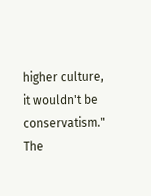higher culture, it wouldn't be conservatism."
The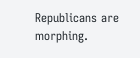Republicans are morphing.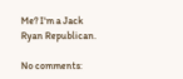Me? I'm a Jack Ryan Republican.

No comments: